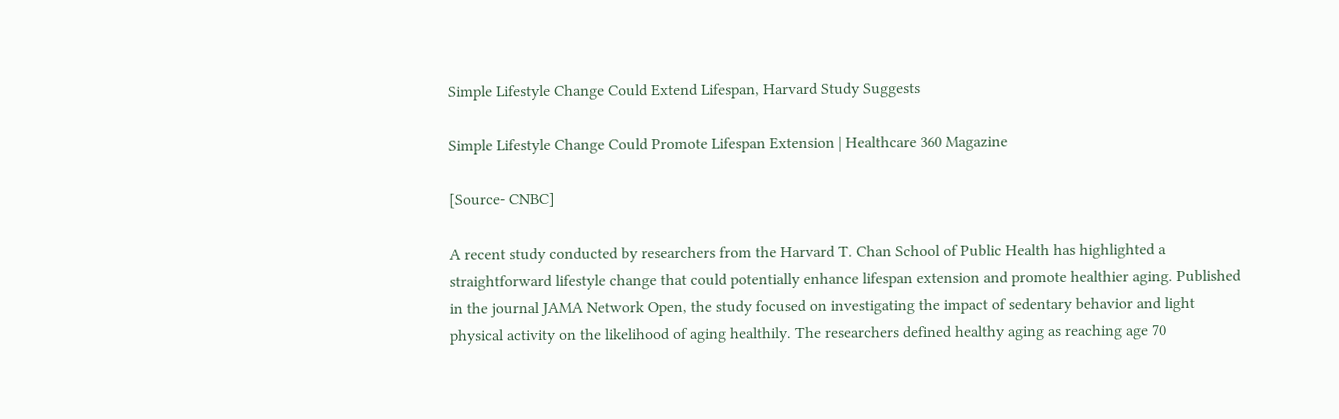Simple Lifestyle Change Could Extend Lifespan, Harvard Study Suggests

Simple Lifestyle Change Could Promote Lifespan Extension | Healthcare 360 Magazine

[Source- CNBC]

A recent study conducted by researchers from the Harvard T. Chan School of Public Health has highlighted a straightforward lifestyle change that could potentially enhance lifespan extension and promote healthier aging. Published in the journal JAMA Network Open, the study focused on investigating the impact of sedentary behavior and light physical activity on the likelihood of aging healthily. The researchers defined healthy aging as reaching age 70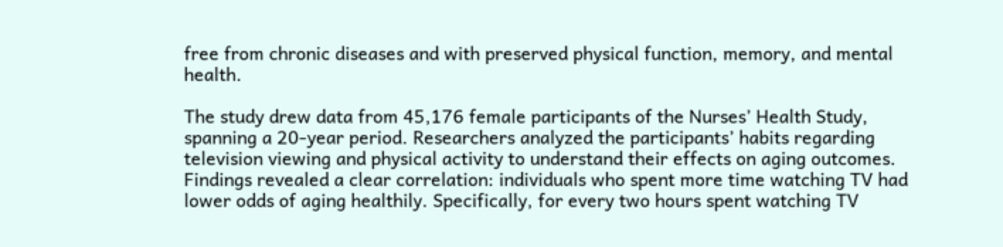free from chronic diseases and with preserved physical function, memory, and mental health.

The study drew data from 45,176 female participants of the Nurses’ Health Study, spanning a 20-year period. Researchers analyzed the participants’ habits regarding television viewing and physical activity to understand their effects on aging outcomes. Findings revealed a clear correlation: individuals who spent more time watching TV had lower odds of aging healthily. Specifically, for every two hours spent watching TV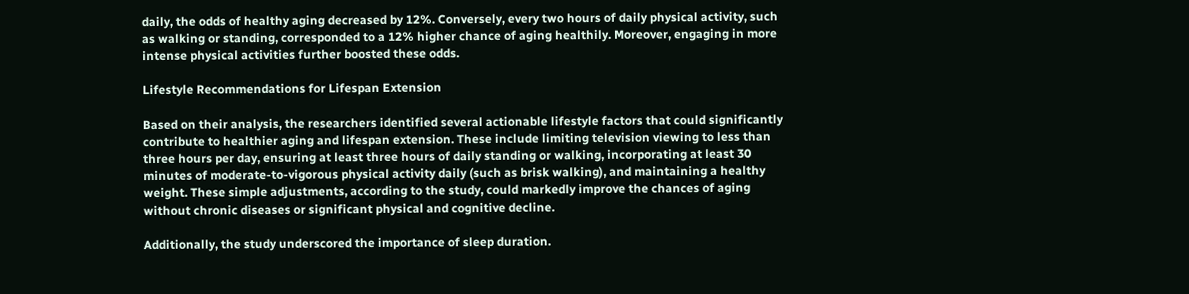daily, the odds of healthy aging decreased by 12%. Conversely, every two hours of daily physical activity, such as walking or standing, corresponded to a 12% higher chance of aging healthily. Moreover, engaging in more intense physical activities further boosted these odds.

Lifestyle Recommendations for Lifespan Extension

Based on their analysis, the researchers identified several actionable lifestyle factors that could significantly contribute to healthier aging and lifespan extension. These include limiting television viewing to less than three hours per day, ensuring at least three hours of daily standing or walking, incorporating at least 30 minutes of moderate-to-vigorous physical activity daily (such as brisk walking), and maintaining a healthy weight. These simple adjustments, according to the study, could markedly improve the chances of aging without chronic diseases or significant physical and cognitive decline.

Additionally, the study underscored the importance of sleep duration.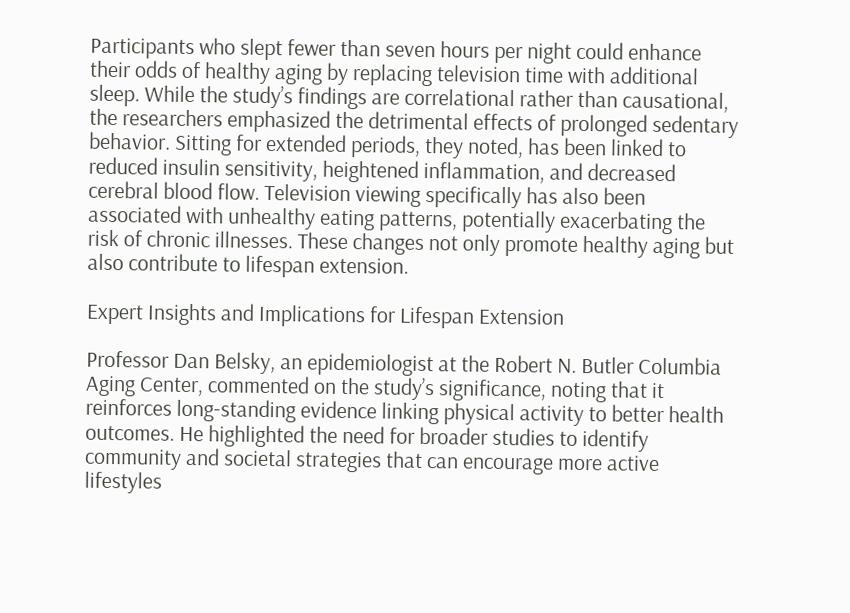Participants who slept fewer than seven hours per night could enhance their odds of healthy aging by replacing television time with additional sleep. While the study’s findings are correlational rather than causational, the researchers emphasized the detrimental effects of prolonged sedentary behavior. Sitting for extended periods, they noted, has been linked to reduced insulin sensitivity, heightened inflammation, and decreased cerebral blood flow. Television viewing specifically has also been associated with unhealthy eating patterns, potentially exacerbating the risk of chronic illnesses. These changes not only promote healthy aging but also contribute to lifespan extension.

Expert Insights and Implications for Lifespan Extension

Professor Dan Belsky, an epidemiologist at the Robert N. Butler Columbia Aging Center, commented on the study’s significance, noting that it reinforces long-standing evidence linking physical activity to better health outcomes. He highlighted the need for broader studies to identify community and societal strategies that can encourage more active lifestyles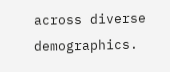across diverse demographics.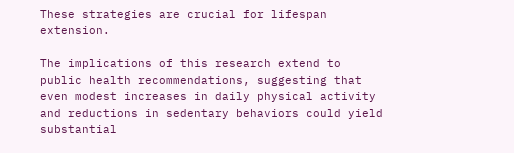These strategies are crucial for lifespan extension.

The implications of this research extend to public health recommendations, suggesting that even modest increases in daily physical activity and reductions in sedentary behaviors could yield substantial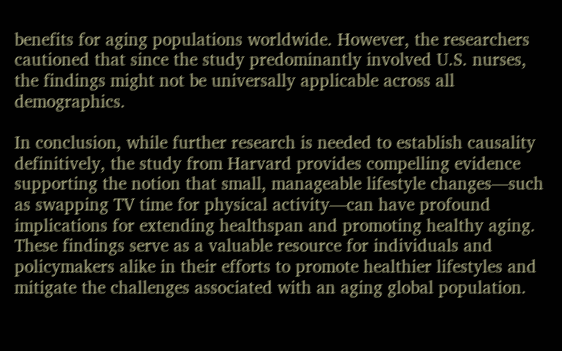benefits for aging populations worldwide. However, the researchers cautioned that since the study predominantly involved U.S. nurses, the findings might not be universally applicable across all demographics.

In conclusion, while further research is needed to establish causality definitively, the study from Harvard provides compelling evidence supporting the notion that small, manageable lifestyle changes—such as swapping TV time for physical activity—can have profound implications for extending healthspan and promoting healthy aging. These findings serve as a valuable resource for individuals and policymakers alike in their efforts to promote healthier lifestyles and mitigate the challenges associated with an aging global population.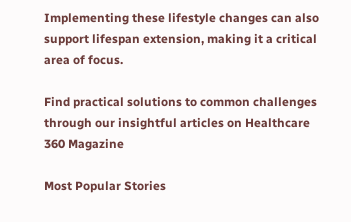Implementing these lifestyle changes can also support lifespan extension, making it a critical area of focus.

Find practical solutions to common challenges through our insightful articles on Healthcare 360 Magazine

Most Popular Stories